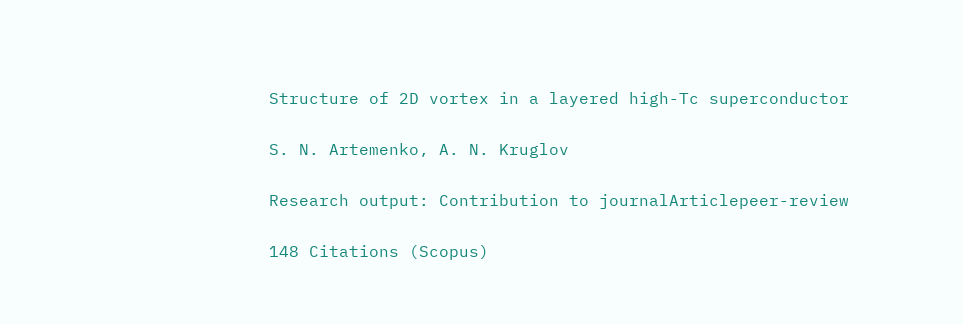Structure of 2D vortex in a layered high-Tc superconductor

S. N. Artemenko, A. N. Kruglov

Research output: Contribution to journalArticlepeer-review

148 Citations (Scopus)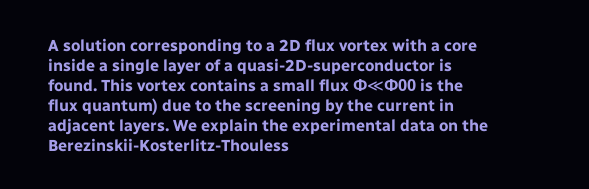A solution corresponding to a 2D flux vortex with a core inside a single layer of a quasi-2D-superconductor is found. This vortex contains a small flux Φ≪Φ00 is the flux quantum) due to the screening by the current in adjacent layers. We explain the experimental data on the Berezinskii-Kosterlitz-Thouless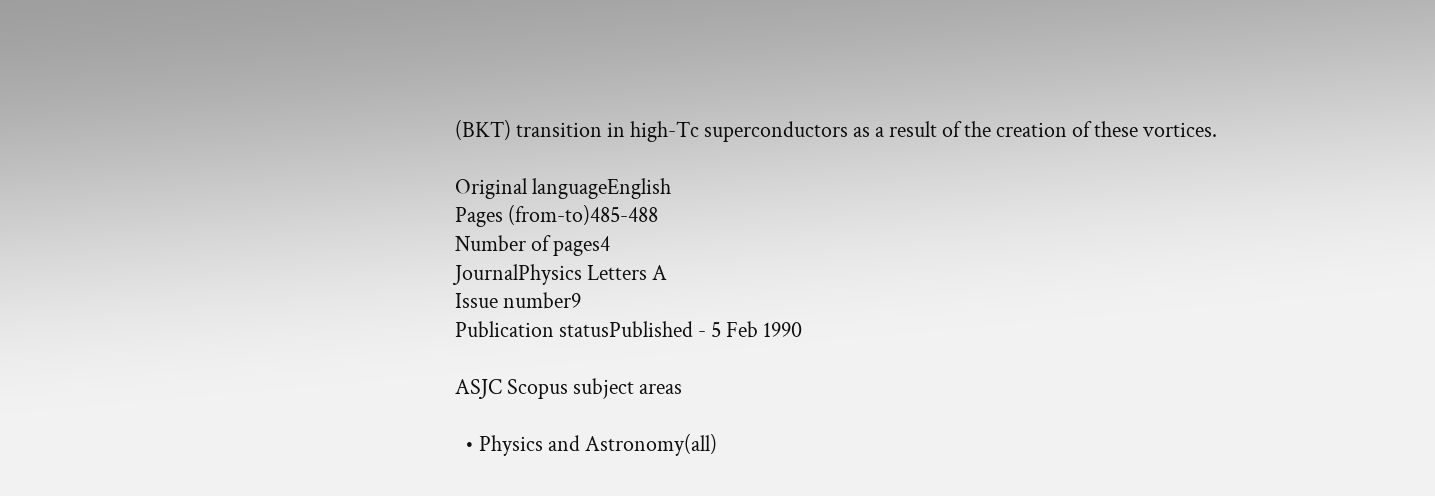(BKT) transition in high-Tc superconductors as a result of the creation of these vortices.

Original languageEnglish
Pages (from-to)485-488
Number of pages4
JournalPhysics Letters A
Issue number9
Publication statusPublished - 5 Feb 1990

ASJC Scopus subject areas

  • Physics and Astronomy(all)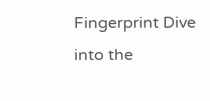Fingerprint Dive into the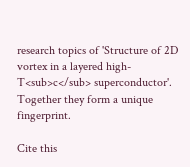research topics of 'Structure of 2D vortex in a layered high-T<sub>c</sub> superconductor'. Together they form a unique fingerprint.

Cite this